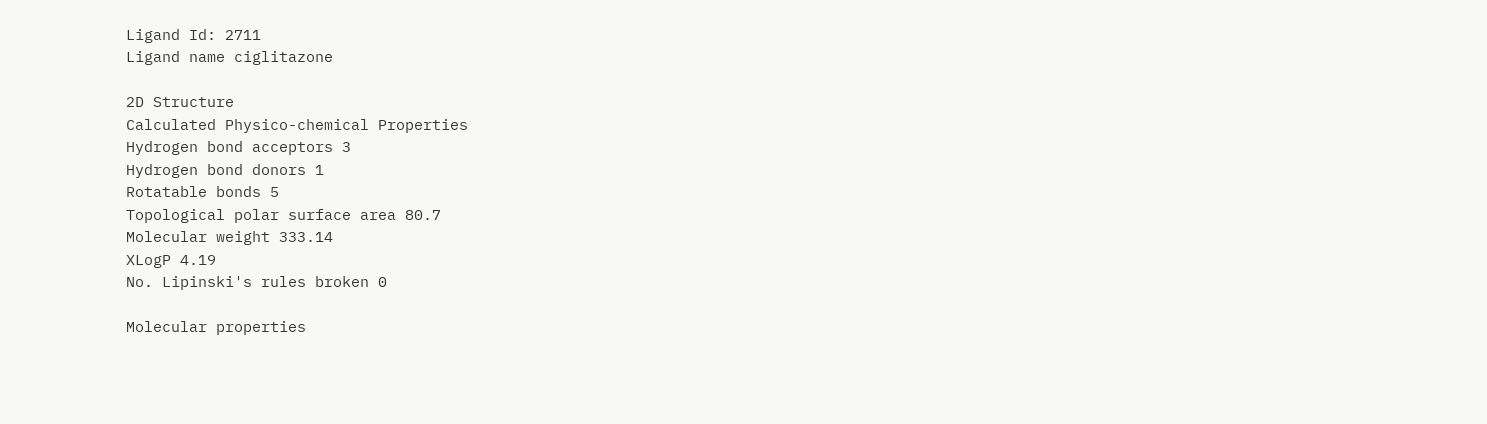Ligand Id: 2711
Ligand name ciglitazone

2D Structure
Calculated Physico-chemical Properties
Hydrogen bond acceptors 3
Hydrogen bond donors 1
Rotatable bonds 5
Topological polar surface area 80.7
Molecular weight 333.14
XLogP 4.19
No. Lipinski's rules broken 0

Molecular properties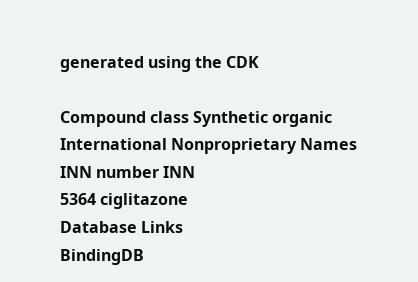generated using the CDK

Compound class Synthetic organic
International Nonproprietary Names
INN number INN
5364 ciglitazone
Database Links
BindingDB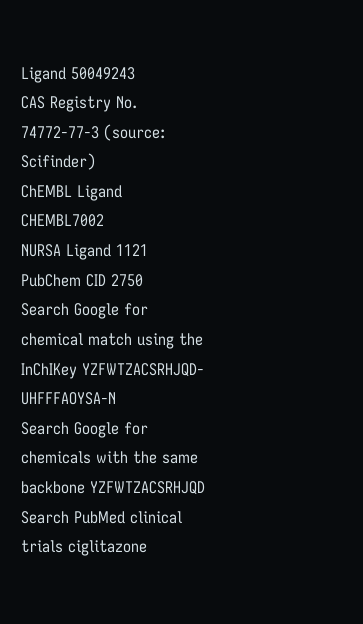Ligand 50049243
CAS Registry No. 74772-77-3 (source: Scifinder)
ChEMBL Ligand CHEMBL7002
NURSA Ligand 1121
PubChem CID 2750
Search Google for chemical match using the InChIKey YZFWTZACSRHJQD-UHFFFAOYSA-N
Search Google for chemicals with the same backbone YZFWTZACSRHJQD
Search PubMed clinical trials ciglitazone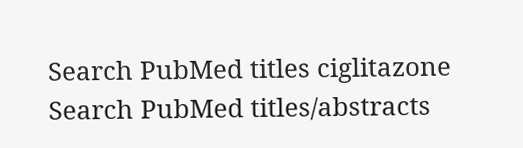Search PubMed titles ciglitazone
Search PubMed titles/abstracts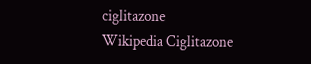ciglitazone
Wikipedia Ciglitazone